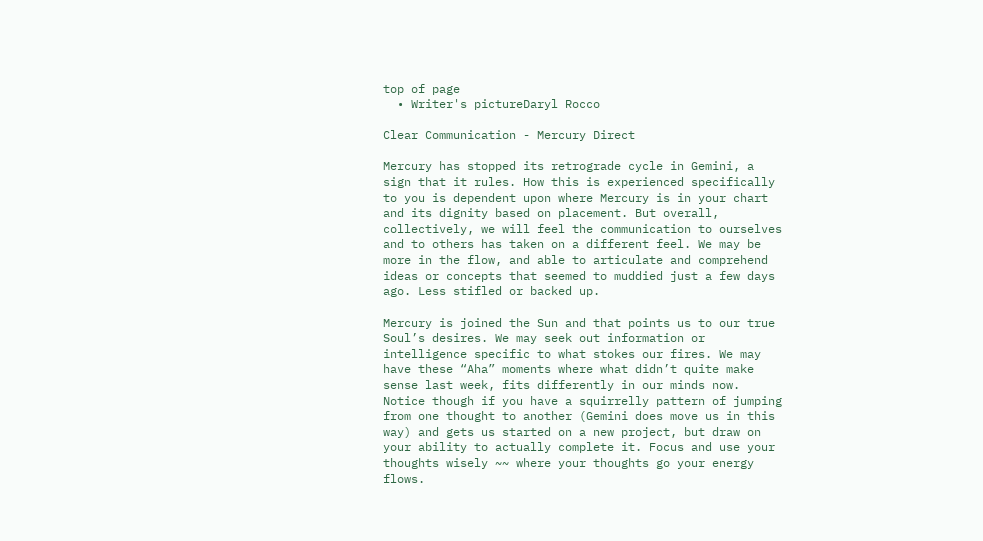top of page
  • Writer's pictureDaryl Rocco

Clear Communication - Mercury Direct

Mercury has stopped its retrograde cycle in Gemini, a sign that it rules. How this is experienced specifically to you is dependent upon where Mercury is in your chart and its dignity based on placement. But overall, collectively, we will feel the communication to ourselves and to others has taken on a different feel. We may be more in the flow, and able to articulate and comprehend ideas or concepts that seemed to muddied just a few days ago. Less stifled or backed up.

Mercury is joined the Sun and that points us to our true Soul’s desires. We may seek out information or intelligence specific to what stokes our fires. We may have these “Aha” moments where what didn’t quite make sense last week, fits differently in our minds now. Notice though if you have a squirrelly pattern of jumping from one thought to another (Gemini does move us in this way) and gets us started on a new project, but draw on your ability to actually complete it. Focus and use your thoughts wisely ~~ where your thoughts go your energy flows.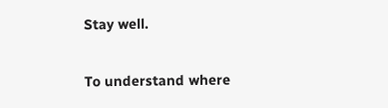Stay well.

To understand where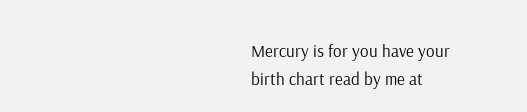Mercury is for you have your birth chart read by me at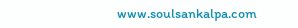www.soulsankalpa.com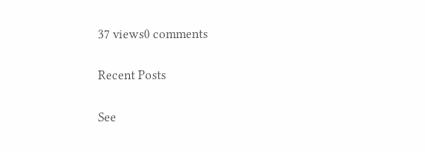37 views0 comments

Recent Posts

See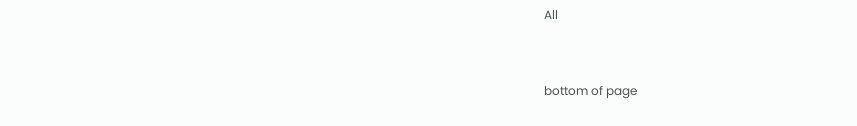All


bottom of page